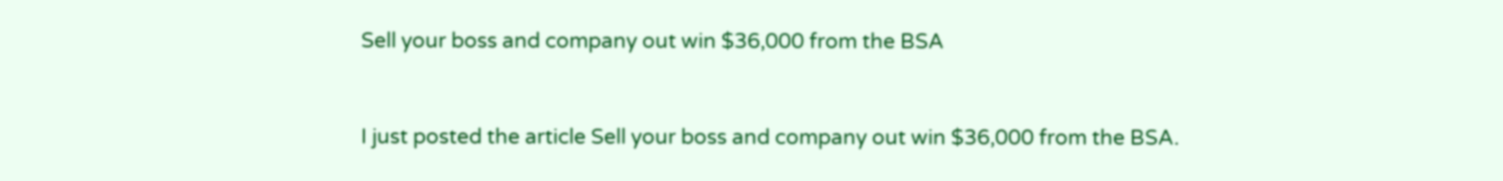Sell your boss and company out win $36,000 from the BSA



I just posted the article Sell your boss and company out win $36,000 from the BSA.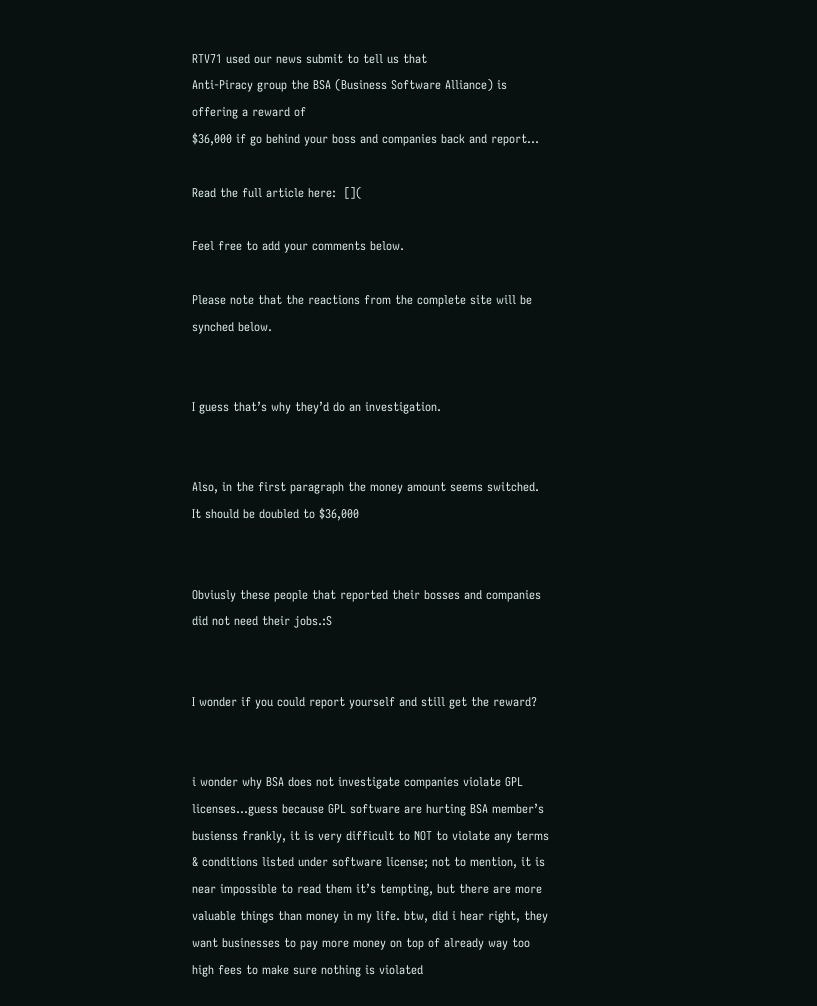RTV71 used our news submit to tell us that
Anti-Piracy group the BSA (Business Software Alliance) is offering a reward of
$36,000 if go behind your boss and companies back and report…

Read the full article here:  [](

Feel free to add your comments below.

Please note that the reactions from the complete site will be synched below.


I guess that’s why they’d do an investigation.


Also, in the first paragraph the money amount seems switched. It should be doubled to $36,000


Obviusly these people that reported their bosses and companies did not need their jobs.:S


I wonder if you could report yourself and still get the reward?


i wonder why BSA does not investigate companies violate GPL licenses…guess because GPL software are hurting BSA member’s busienss frankly, it is very difficult to NOT to violate any terms & conditions listed under software license; not to mention, it is near impossible to read them it’s tempting, but there are more valuable things than money in my life. btw, did i hear right, they want businesses to pay more money on top of already way too high fees to make sure nothing is violated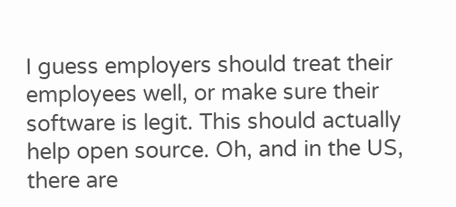I guess employers should treat their employees well, or make sure their software is legit. This should actually help open source. Oh, and in the US, there are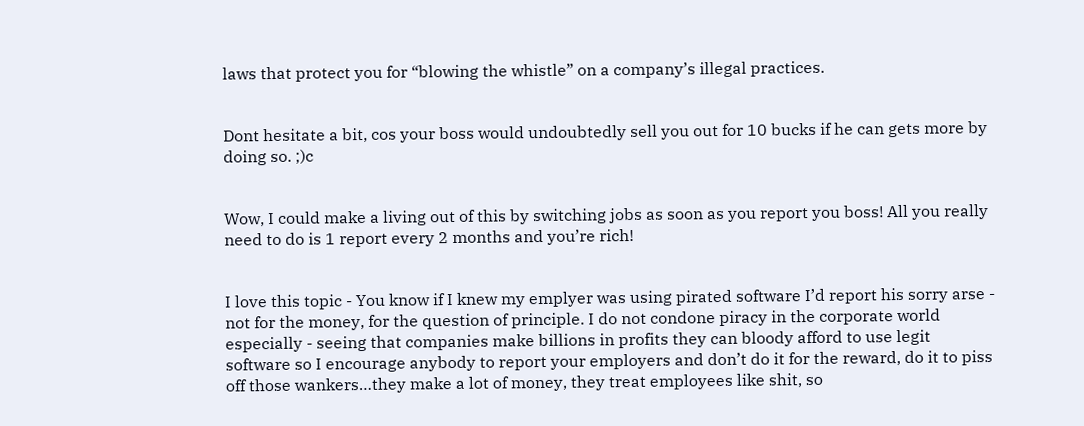laws that protect you for “blowing the whistle” on a company’s illegal practices.


Dont hesitate a bit, cos your boss would undoubtedly sell you out for 10 bucks if he can gets more by doing so. ;)c


Wow, I could make a living out of this by switching jobs as soon as you report you boss! All you really need to do is 1 report every 2 months and you’re rich!


I love this topic - You know if I knew my emplyer was using pirated software I’d report his sorry arse - not for the money, for the question of principle. I do not condone piracy in the corporate world especially - seeing that companies make billions in profits they can bloody afford to use legit software so I encourage anybody to report your employers and don’t do it for the reward, do it to piss off those wankers…they make a lot of money, they treat employees like shit, so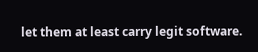let them at least carry legit software.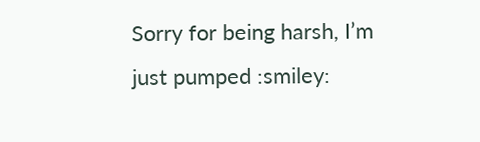Sorry for being harsh, I’m just pumped :smiley: